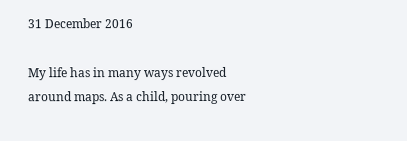31 December 2016

My life has in many ways revolved around maps. As a child, pouring over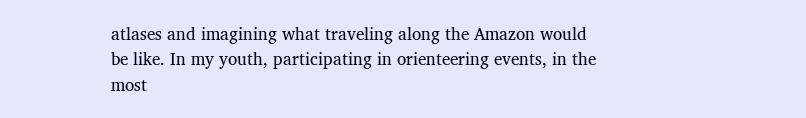atlases and imagining what traveling along the Amazon would be like. In my youth, participating in orienteering events, in the most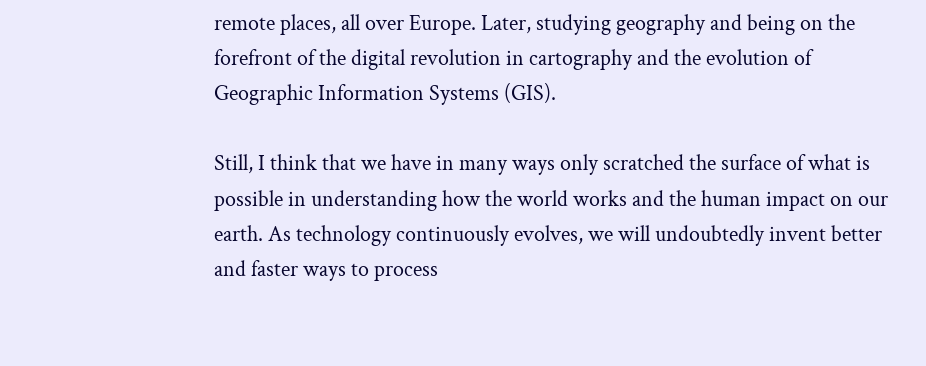remote places, all over Europe. Later, studying geography and being on the forefront of the digital revolution in cartography and the evolution of Geographic Information Systems (GIS).

Still, I think that we have in many ways only scratched the surface of what is possible in understanding how the world works and the human impact on our earth. As technology continuously evolves, we will undoubtedly invent better and faster ways to process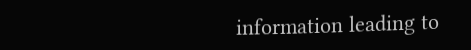information leading to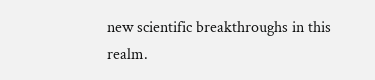new scientific breakthroughs in this realm.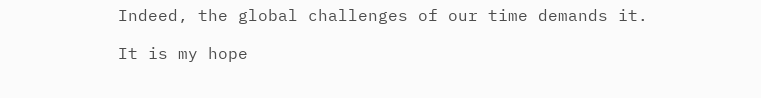Indeed, the global challenges of our time demands it.

It is my hope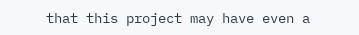that this project may have even a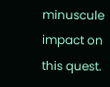minuscule impact on this quest.